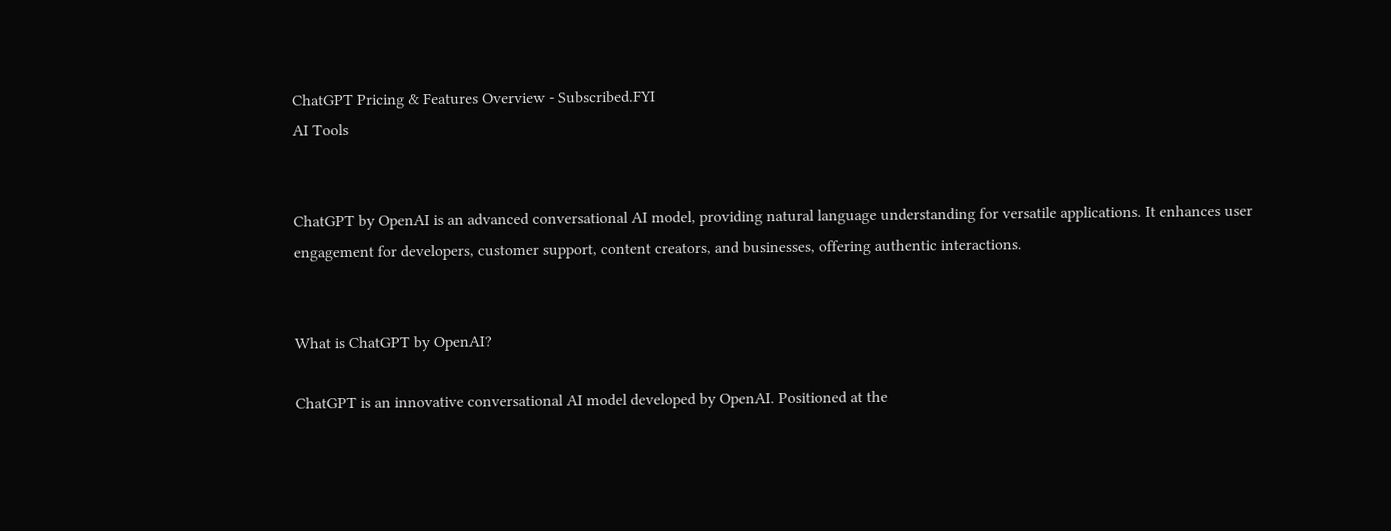ChatGPT Pricing & Features Overview - Subscribed.FYI
AI Tools


ChatGPT by OpenAI is an advanced conversational AI model, providing natural language understanding for versatile applications. It enhances user engagement for developers, customer support, content creators, and businesses, offering authentic interactions.


What is ChatGPT by OpenAI?

ChatGPT is an innovative conversational AI model developed by OpenAI. Positioned at the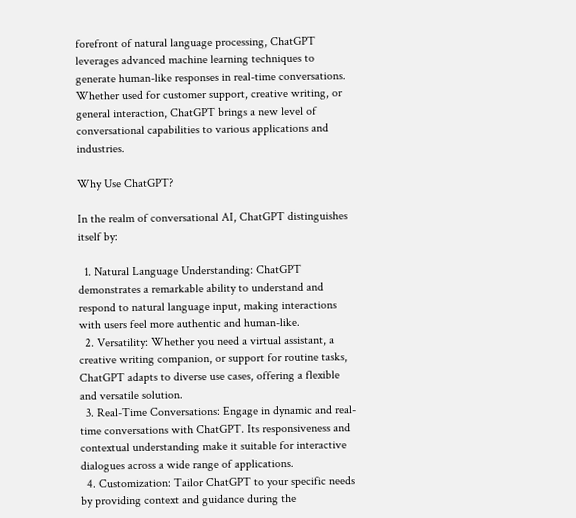forefront of natural language processing, ChatGPT leverages advanced machine learning techniques to generate human-like responses in real-time conversations. Whether used for customer support, creative writing, or general interaction, ChatGPT brings a new level of conversational capabilities to various applications and industries.

Why Use ChatGPT?

In the realm of conversational AI, ChatGPT distinguishes itself by:

  1. Natural Language Understanding: ChatGPT demonstrates a remarkable ability to understand and respond to natural language input, making interactions with users feel more authentic and human-like.
  2. Versatility: Whether you need a virtual assistant, a creative writing companion, or support for routine tasks, ChatGPT adapts to diverse use cases, offering a flexible and versatile solution.
  3. Real-Time Conversations: Engage in dynamic and real-time conversations with ChatGPT. Its responsiveness and contextual understanding make it suitable for interactive dialogues across a wide range of applications.
  4. Customization: Tailor ChatGPT to your specific needs by providing context and guidance during the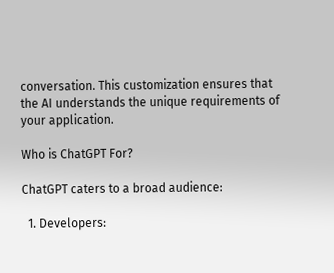conversation. This customization ensures that the AI understands the unique requirements of your application.

Who is ChatGPT For?

ChatGPT caters to a broad audience:

  1. Developers: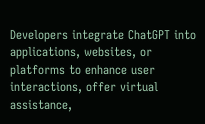Developers integrate ChatGPT into applications, websites, or platforms to enhance user interactions, offer virtual assistance,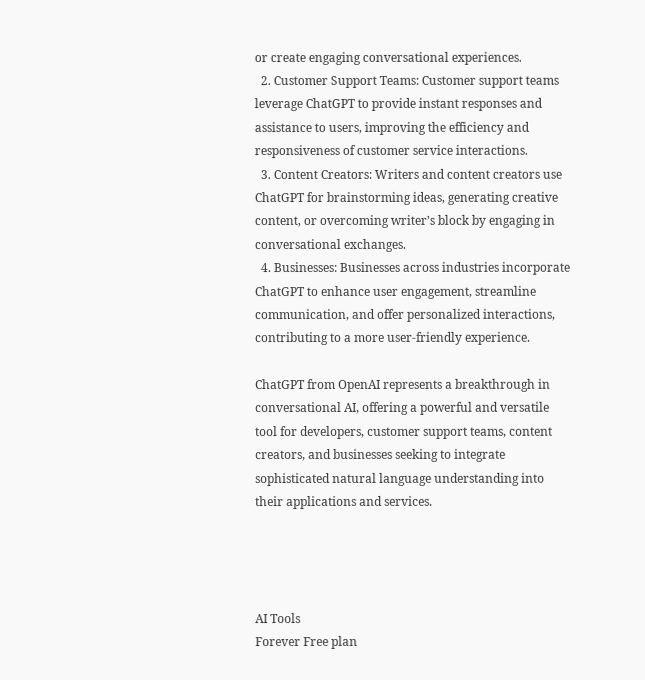or create engaging conversational experiences.
  2. Customer Support Teams: Customer support teams leverage ChatGPT to provide instant responses and assistance to users, improving the efficiency and responsiveness of customer service interactions.
  3. Content Creators: Writers and content creators use ChatGPT for brainstorming ideas, generating creative content, or overcoming writer’s block by engaging in conversational exchanges.
  4. Businesses: Businesses across industries incorporate ChatGPT to enhance user engagement, streamline communication, and offer personalized interactions, contributing to a more user-friendly experience.

ChatGPT from OpenAI represents a breakthrough in conversational AI, offering a powerful and versatile tool for developers, customer support teams, content creators, and businesses seeking to integrate sophisticated natural language understanding into their applications and services.




AI Tools
Forever Free plan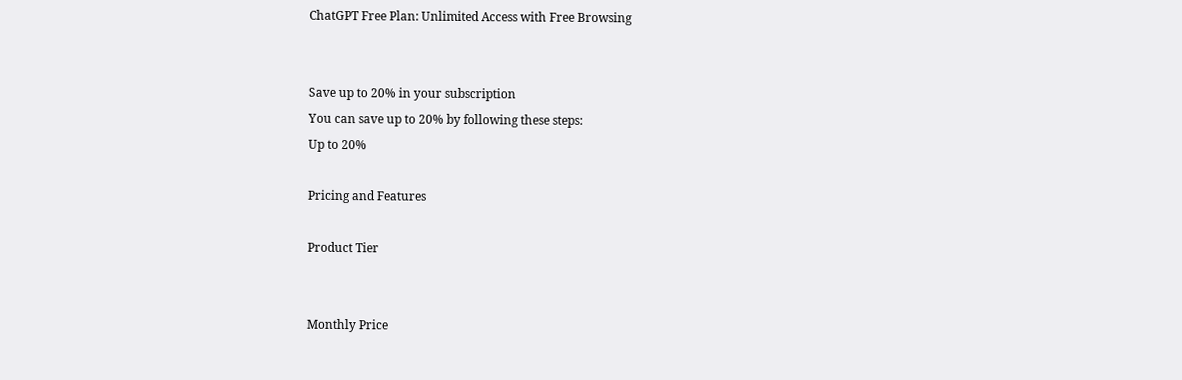ChatGPT Free Plan: Unlimited Access with Free Browsing


Save up to 20% in your subscription
You can save up to 20% by following these steps:
Up to 20%

Pricing and Features

Product Tier


Monthly Price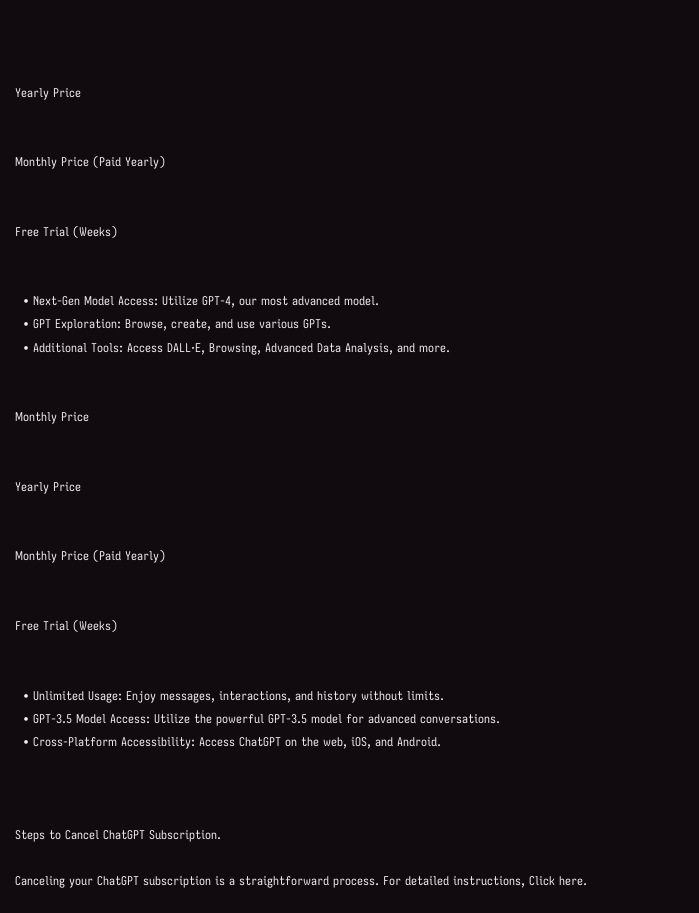Yearly Price


Monthly Price (Paid Yearly)


Free Trial (Weeks)


  • Next-Gen Model Access: Utilize GPT-4, our most advanced model.
  • GPT Exploration: Browse, create, and use various GPTs.
  • Additional Tools: Access DALL·E, Browsing, Advanced Data Analysis, and more.


Monthly Price


Yearly Price


Monthly Price (Paid Yearly)


Free Trial (Weeks)


  • Unlimited Usage: Enjoy messages, interactions, and history without limits.
  • GPT-3.5 Model Access: Utilize the powerful GPT-3.5 model for advanced conversations.
  • Cross-Platform Accessibility: Access ChatGPT on the web, iOS, and Android.



Steps to Cancel ChatGPT Subscription.

Canceling your ChatGPT subscription is a straightforward process. For detailed instructions, Click here.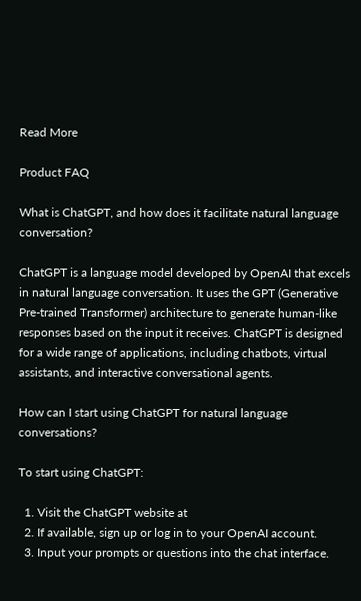Read More

Product FAQ

What is ChatGPT, and how does it facilitate natural language conversation?

ChatGPT is a language model developed by OpenAI that excels in natural language conversation. It uses the GPT (Generative Pre-trained Transformer) architecture to generate human-like responses based on the input it receives. ChatGPT is designed for a wide range of applications, including chatbots, virtual assistants, and interactive conversational agents.

How can I start using ChatGPT for natural language conversations?

To start using ChatGPT:

  1. Visit the ChatGPT website at
  2. If available, sign up or log in to your OpenAI account.
  3. Input your prompts or questions into the chat interface.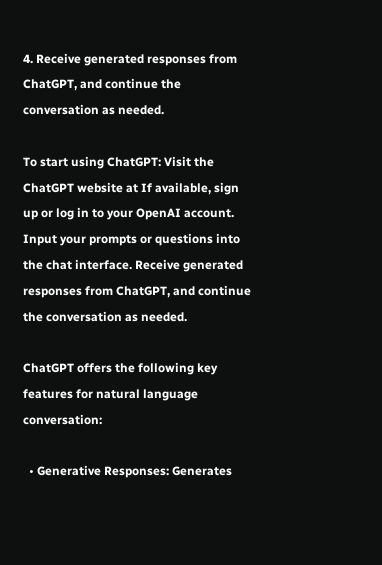4. Receive generated responses from ChatGPT, and continue the conversation as needed.

To start using ChatGPT: Visit the ChatGPT website at If available, sign up or log in to your OpenAI account. Input your prompts or questions into the chat interface. Receive generated responses from ChatGPT, and continue the conversation as needed.

ChatGPT offers the following key features for natural language conversation:

  • Generative Responses: Generates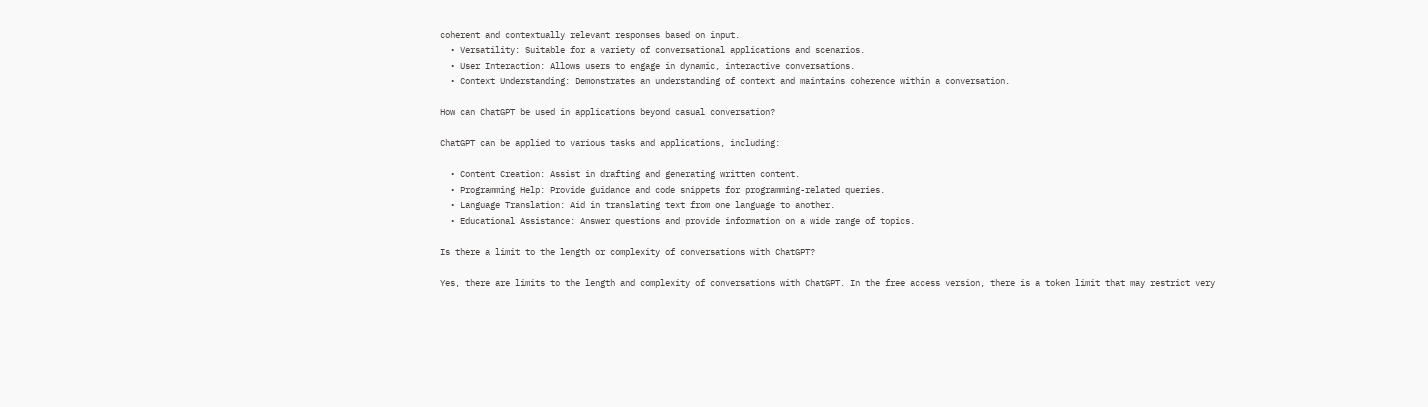coherent and contextually relevant responses based on input.
  • Versatility: Suitable for a variety of conversational applications and scenarios.
  • User Interaction: Allows users to engage in dynamic, interactive conversations.
  • Context Understanding: Demonstrates an understanding of context and maintains coherence within a conversation.

How can ChatGPT be used in applications beyond casual conversation?

ChatGPT can be applied to various tasks and applications, including:

  • Content Creation: Assist in drafting and generating written content.
  • Programming Help: Provide guidance and code snippets for programming-related queries.
  • Language Translation: Aid in translating text from one language to another.
  • Educational Assistance: Answer questions and provide information on a wide range of topics.

Is there a limit to the length or complexity of conversations with ChatGPT?

Yes, there are limits to the length and complexity of conversations with ChatGPT. In the free access version, there is a token limit that may restrict very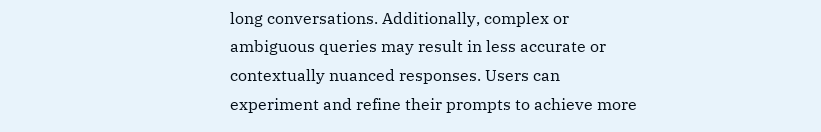long conversations. Additionally, complex or ambiguous queries may result in less accurate or contextually nuanced responses. Users can experiment and refine their prompts to achieve more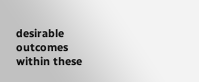desirable outcomes within these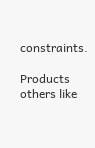constraints.

Products others like